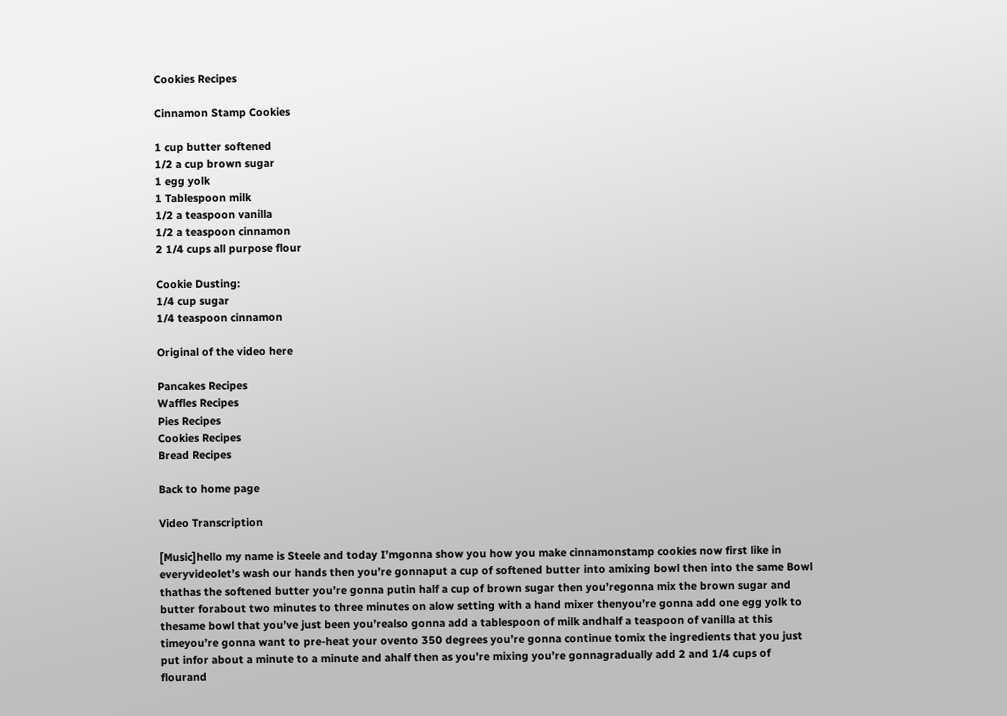Cookies Recipes

Cinnamon Stamp Cookies

1 cup butter softened
1/2 a cup brown sugar
1 egg yolk
1 Tablespoon milk
1/2 a teaspoon vanilla
1/2 a teaspoon cinnamon
2 1/4 cups all purpose flour

Cookie Dusting:
1/4 cup sugar
1/4 teaspoon cinnamon

Original of the video here

Pancakes Recipes
Waffles Recipes
Pies Recipes
Cookies Recipes
Bread Recipes

Back to home page

Video Transcription

[Music]hello my name is Steele and today I’mgonna show you how you make cinnamonstamp cookies now first like in everyvideolet’s wash our hands then you’re gonnaput a cup of softened butter into amixing bowl then into the same Bowl thathas the softened butter you’re gonna putin half a cup of brown sugar then you’regonna mix the brown sugar and butter forabout two minutes to three minutes on alow setting with a hand mixer thenyou’re gonna add one egg yolk to thesame bowl that you’ve just been you’realso gonna add a tablespoon of milk andhalf a teaspoon of vanilla at this timeyou’re gonna want to pre-heat your ovento 350 degrees you’re gonna continue tomix the ingredients that you just put infor about a minute to a minute and ahalf then as you’re mixing you’re gonnagradually add 2 and 1/4 cups of flourand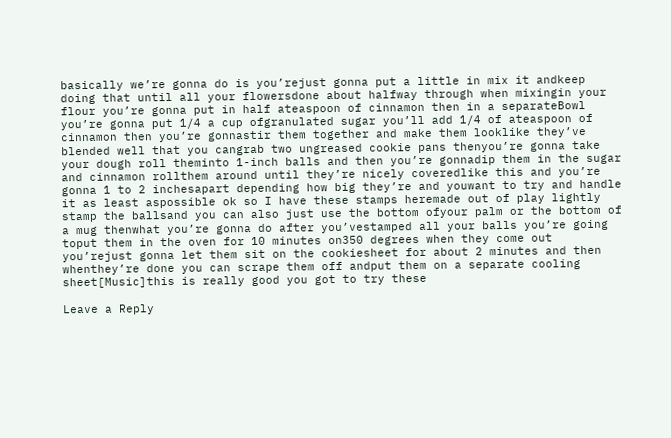basically we’re gonna do is you’rejust gonna put a little in mix it andkeep doing that until all your flowersdone about halfway through when mixingin your flour you’re gonna put in half ateaspoon of cinnamon then in a separateBowl you’re gonna put 1/4 a cup ofgranulated sugar you’ll add 1/4 of ateaspoon of cinnamon then you’re gonnastir them together and make them looklike they’ve blended well that you cangrab two ungreased cookie pans thenyou’re gonna take your dough roll theminto 1-inch balls and then you’re gonnadip them in the sugar and cinnamon rollthem around until they’re nicely coveredlike this and you’re gonna 1 to 2 inchesapart depending how big they’re and youwant to try and handle it as least aspossible ok so I have these stamps heremade out of play lightly stamp the ballsand you can also just use the bottom ofyour palm or the bottom of a mug thenwhat you’re gonna do after you’vestamped all your balls you’re going toput them in the oven for 10 minutes on350 degrees when they come out you’rejust gonna let them sit on the cookiesheet for about 2 minutes and then whenthey’re done you can scrape them off andput them on a separate cooling sheet[Music]this is really good you got to try these

Leave a Reply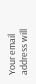Your email address will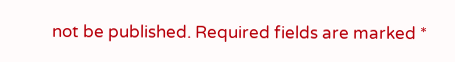not be published. Required fields are marked *